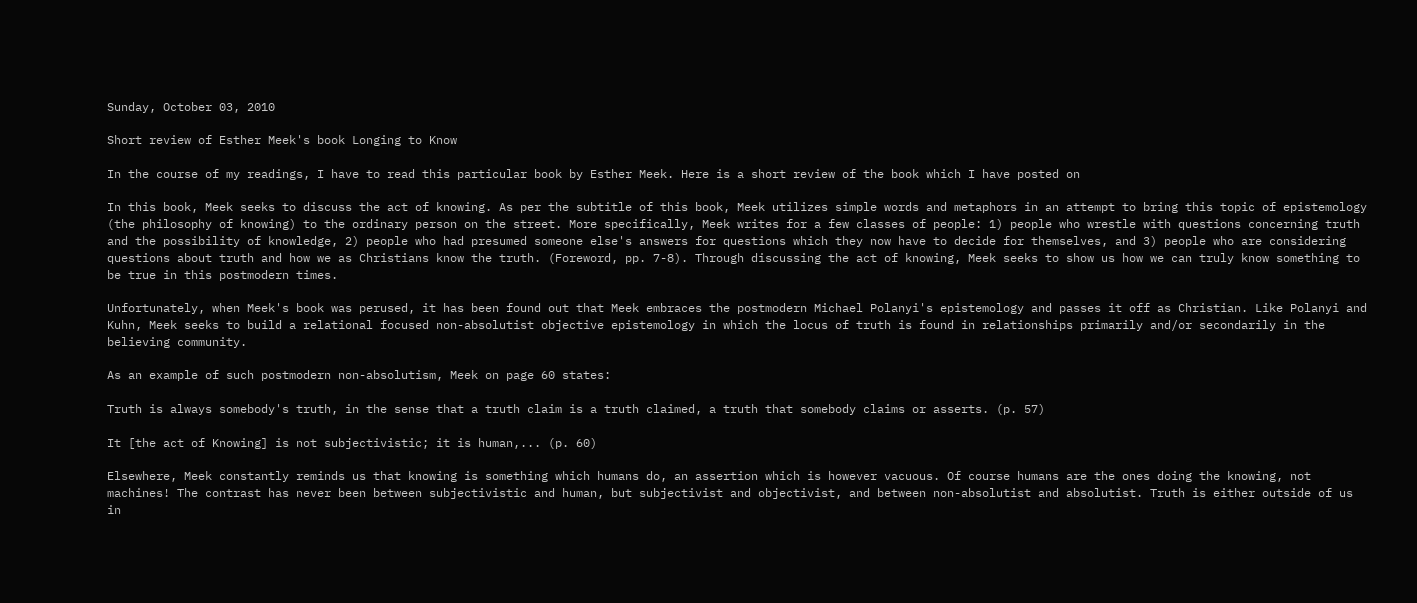Sunday, October 03, 2010

Short review of Esther Meek's book Longing to Know

In the course of my readings, I have to read this particular book by Esther Meek. Here is a short review of the book which I have posted on

In this book, Meek seeks to discuss the act of knowing. As per the subtitle of this book, Meek utilizes simple words and metaphors in an attempt to bring this topic of epistemology (the philosophy of knowing) to the ordinary person on the street. More specifically, Meek writes for a few classes of people: 1) people who wrestle with questions concerning truth and the possibility of knowledge, 2) people who had presumed someone else's answers for questions which they now have to decide for themselves, and 3) people who are considering questions about truth and how we as Christians know the truth. (Foreword, pp. 7-8). Through discussing the act of knowing, Meek seeks to show us how we can truly know something to be true in this postmodern times.

Unfortunately, when Meek's book was perused, it has been found out that Meek embraces the postmodern Michael Polanyi's epistemology and passes it off as Christian. Like Polanyi and Kuhn, Meek seeks to build a relational focused non-absolutist objective epistemology in which the locus of truth is found in relationships primarily and/or secondarily in the believing community.

As an example of such postmodern non-absolutism, Meek on page 60 states:

Truth is always somebody's truth, in the sense that a truth claim is a truth claimed, a truth that somebody claims or asserts. (p. 57)

It [the act of Knowing] is not subjectivistic; it is human,... (p. 60)

Elsewhere, Meek constantly reminds us that knowing is something which humans do, an assertion which is however vacuous. Of course humans are the ones doing the knowing, not machines! The contrast has never been between subjectivistic and human, but subjectivist and objectivist, and between non-absolutist and absolutist. Truth is either outside of us in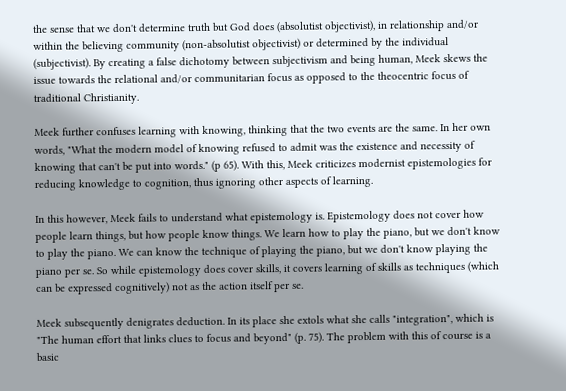the sense that we don't determine truth but God does (absolutist objectivist), in relationship and/or within the believing community (non-absolutist objectivist) or determined by the individual (subjectivist). By creating a false dichotomy between subjectivism and being human, Meek skews the issue towards the relational and/or communitarian focus as opposed to the theocentric focus of traditional Christianity.

Meek further confuses learning with knowing, thinking that the two events are the same. In her own words, "What the modern model of knowing refused to admit was the existence and necessity of knowing that can't be put into words." (p 65). With this, Meek criticizes modernist epistemologies for reducing knowledge to cognition, thus ignoring other aspects of learning.

In this however, Meek fails to understand what epistemology is. Epistemology does not cover how people learn things, but how people know things. We learn how to play the piano, but we don't know to play the piano. We can know the technique of playing the piano, but we don't know playing the piano per se. So while epistemology does cover skills, it covers learning of skills as techniques (which can be expressed cognitively) not as the action itself per se.

Meek subsequently denigrates deduction. In its place she extols what she calls "integration", which is "The human effort that links clues to focus and beyond" (p. 75). The problem with this of course is a basic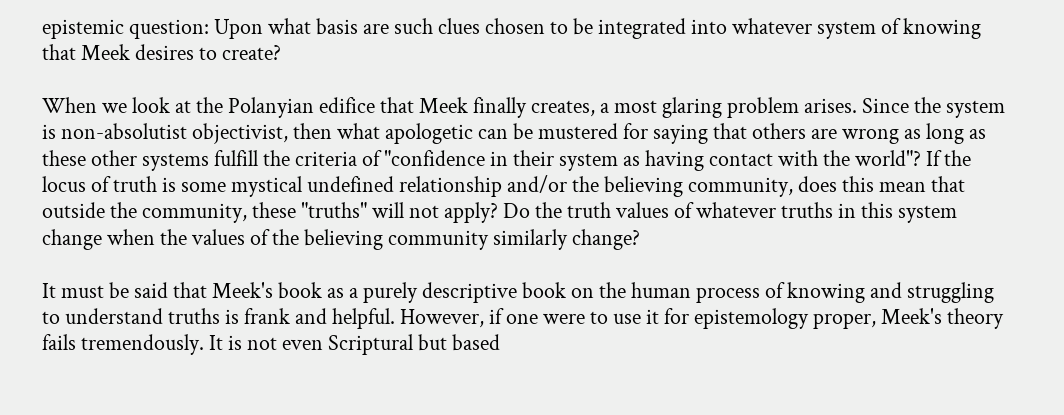epistemic question: Upon what basis are such clues chosen to be integrated into whatever system of knowing that Meek desires to create?

When we look at the Polanyian edifice that Meek finally creates, a most glaring problem arises. Since the system is non-absolutist objectivist, then what apologetic can be mustered for saying that others are wrong as long as these other systems fulfill the criteria of "confidence in their system as having contact with the world"? If the locus of truth is some mystical undefined relationship and/or the believing community, does this mean that outside the community, these "truths" will not apply? Do the truth values of whatever truths in this system change when the values of the believing community similarly change?

It must be said that Meek's book as a purely descriptive book on the human process of knowing and struggling to understand truths is frank and helpful. However, if one were to use it for epistemology proper, Meek's theory fails tremendously. It is not even Scriptural but based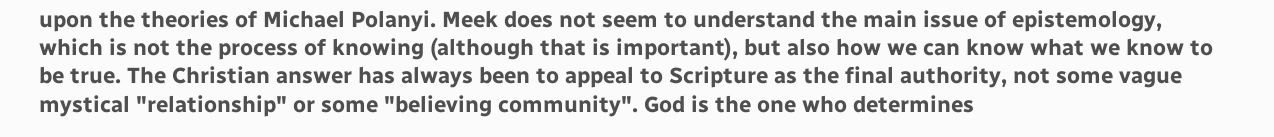upon the theories of Michael Polanyi. Meek does not seem to understand the main issue of epistemology, which is not the process of knowing (although that is important), but also how we can know what we know to be true. The Christian answer has always been to appeal to Scripture as the final authority, not some vague mystical "relationship" or some "believing community". God is the one who determines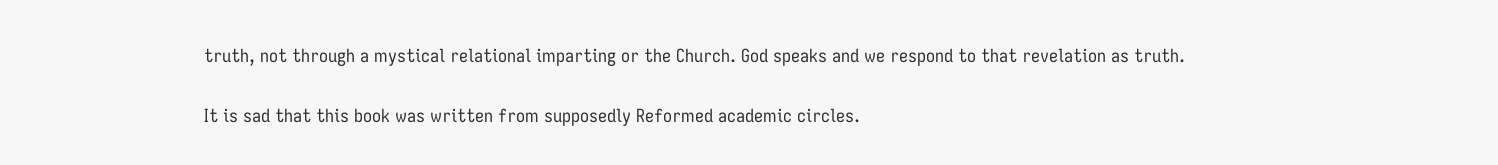truth, not through a mystical relational imparting or the Church. God speaks and we respond to that revelation as truth.

It is sad that this book was written from supposedly Reformed academic circles.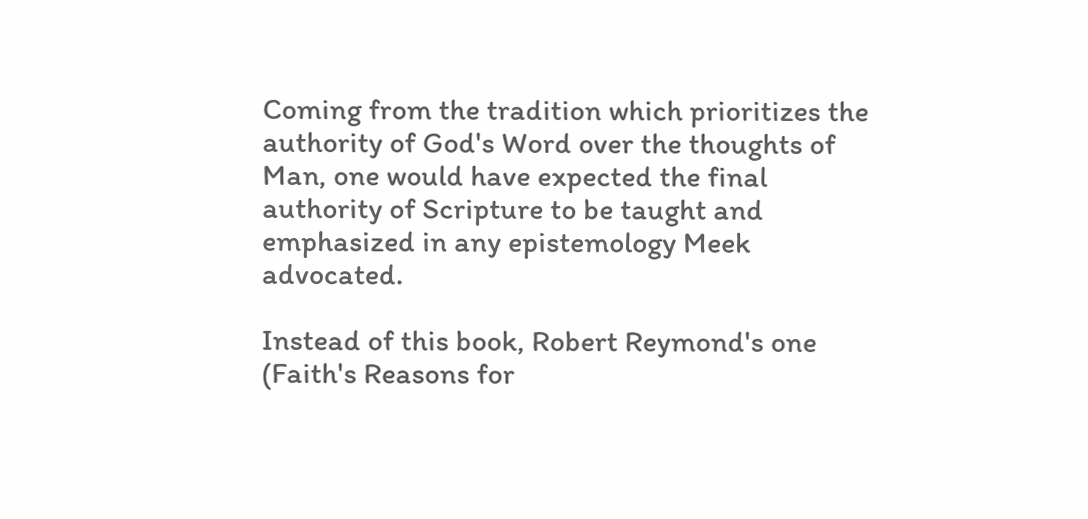Coming from the tradition which prioritizes the authority of God's Word over the thoughts of Man, one would have expected the final authority of Scripture to be taught and emphasized in any epistemology Meek advocated.

Instead of this book, Robert Reymond's one (Faith's Reasons for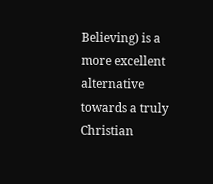Believing) is a more excellent alternative towards a truly Christian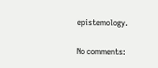epistemology.

No comments: